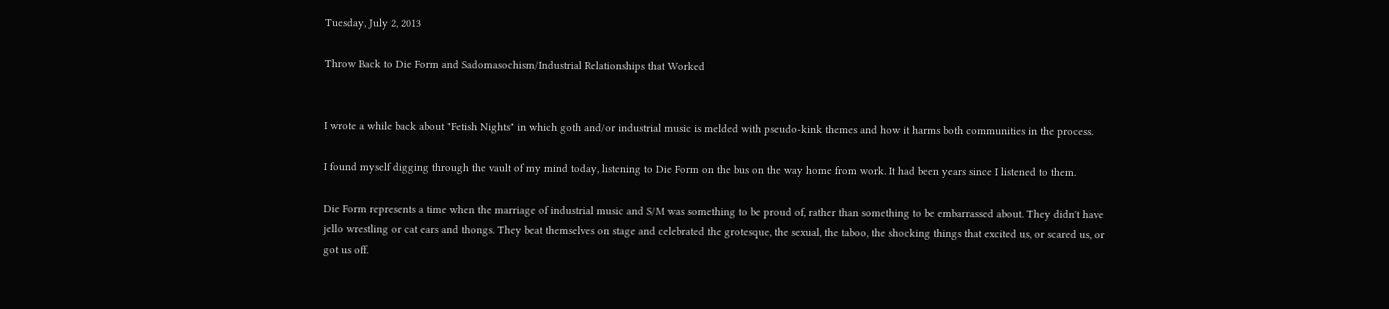Tuesday, July 2, 2013

Throw Back to Die Form and Sadomasochism/Industrial Relationships that Worked


I wrote a while back about "Fetish Nights" in which goth and/or industrial music is melded with pseudo-kink themes and how it harms both communities in the process.

I found myself digging through the vault of my mind today, listening to Die Form on the bus on the way home from work. It had been years since I listened to them.

Die Form represents a time when the marriage of industrial music and S/M was something to be proud of, rather than something to be embarrassed about. They didn't have jello wrestling or cat ears and thongs. They beat themselves on stage and celebrated the grotesque, the sexual, the taboo, the shocking things that excited us, or scared us, or got us off.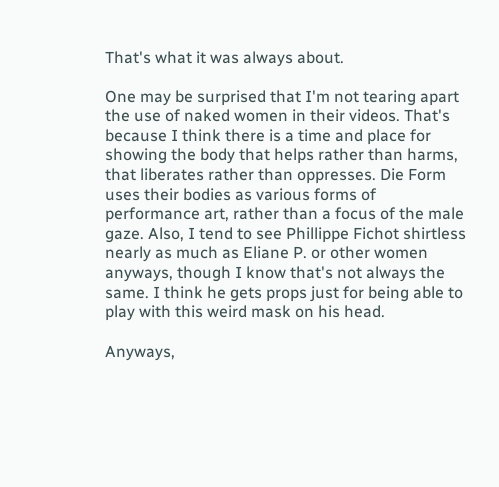That's what it was always about.

One may be surprised that I'm not tearing apart the use of naked women in their videos. That's because I think there is a time and place for showing the body that helps rather than harms, that liberates rather than oppresses. Die Form uses their bodies as various forms of performance art, rather than a focus of the male gaze. Also, I tend to see Phillippe Fichot shirtless nearly as much as Eliane P. or other women anyways, though I know that's not always the same. I think he gets props just for being able to play with this weird mask on his head.

Anyways,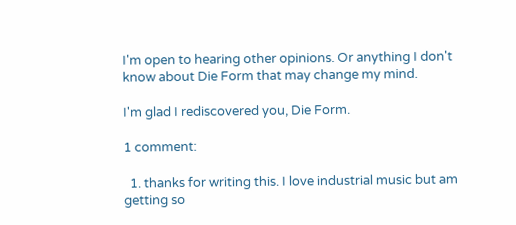I'm open to hearing other opinions. Or anything I don't know about Die Form that may change my mind.

I'm glad I rediscovered you, Die Form.

1 comment:

  1. thanks for writing this. I love industrial music but am getting so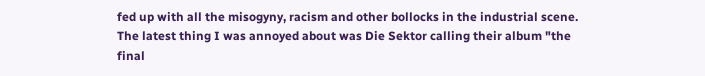fed up with all the misogyny, racism and other bollocks in the industrial scene. The latest thing I was annoyed about was Die Sektor calling their album "the final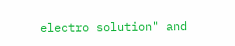electro solution" and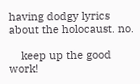having dodgy lyrics about the holocaust. no.

    keep up the good work!